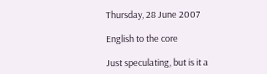Thursday, 28 June 2007

English to the core

Just speculating, but is it a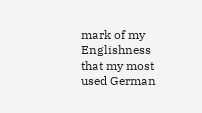mark of my Englishness that my most used German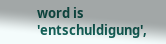word is 'entschuldigung',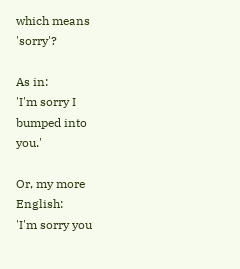which means 'sorry'?

As in:
'I'm sorry I bumped into you.'

Or, my more English:
'I'm sorry you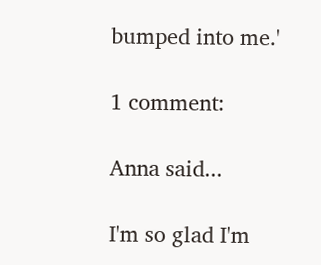bumped into me.'

1 comment:

Anna said...

I'm so glad I'm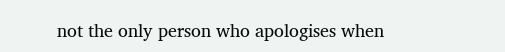not the only person who apologises when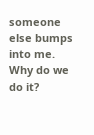someone else bumps into me. Why do we do it?